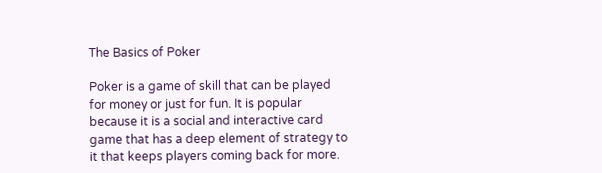The Basics of Poker

Poker is a game of skill that can be played for money or just for fun. It is popular because it is a social and interactive card game that has a deep element of strategy to it that keeps players coming back for more.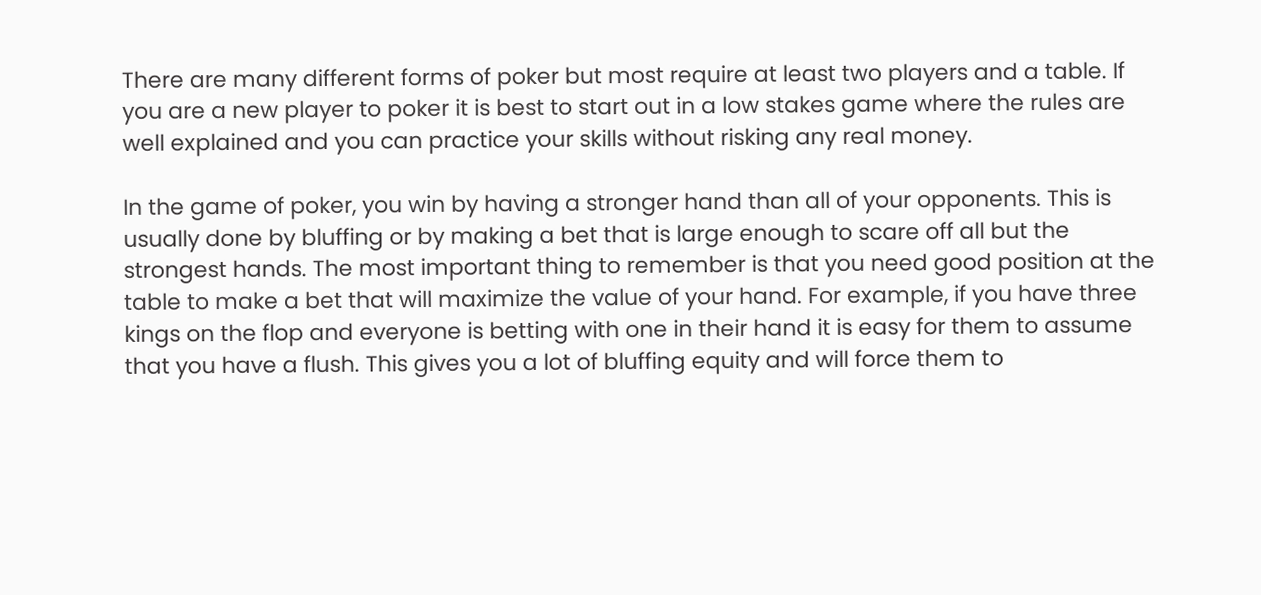There are many different forms of poker but most require at least two players and a table. If you are a new player to poker it is best to start out in a low stakes game where the rules are well explained and you can practice your skills without risking any real money.

In the game of poker, you win by having a stronger hand than all of your opponents. This is usually done by bluffing or by making a bet that is large enough to scare off all but the strongest hands. The most important thing to remember is that you need good position at the table to make a bet that will maximize the value of your hand. For example, if you have three kings on the flop and everyone is betting with one in their hand it is easy for them to assume that you have a flush. This gives you a lot of bluffing equity and will force them to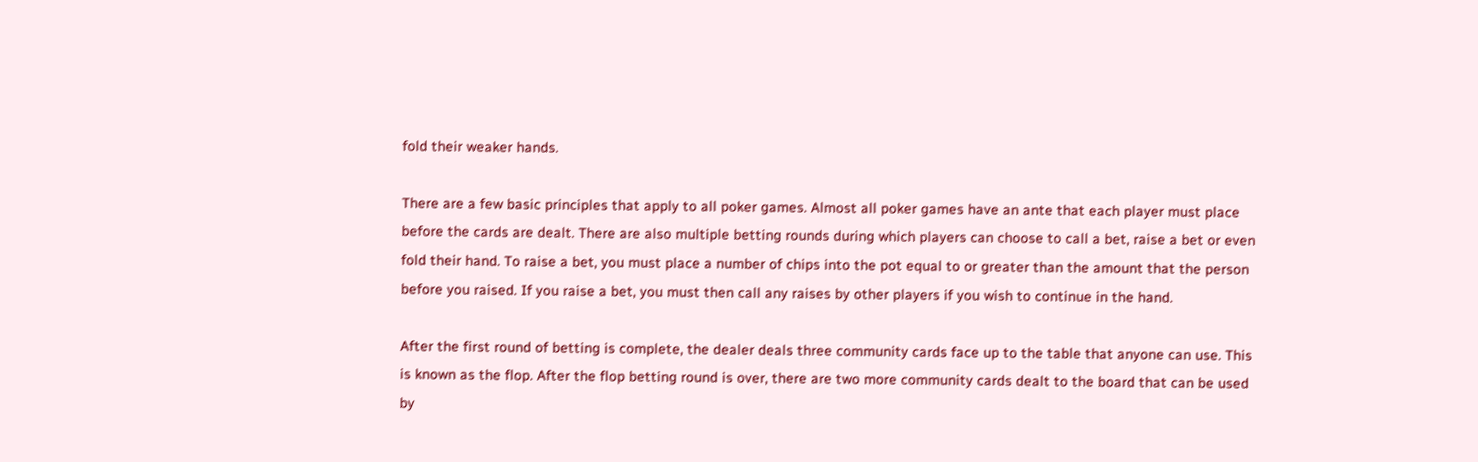fold their weaker hands.

There are a few basic principles that apply to all poker games. Almost all poker games have an ante that each player must place before the cards are dealt. There are also multiple betting rounds during which players can choose to call a bet, raise a bet or even fold their hand. To raise a bet, you must place a number of chips into the pot equal to or greater than the amount that the person before you raised. If you raise a bet, you must then call any raises by other players if you wish to continue in the hand.

After the first round of betting is complete, the dealer deals three community cards face up to the table that anyone can use. This is known as the flop. After the flop betting round is over, there are two more community cards dealt to the board that can be used by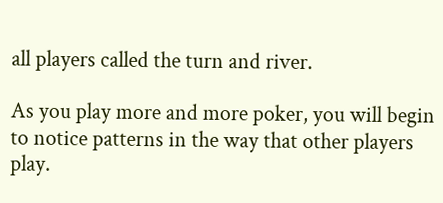all players called the turn and river.

As you play more and more poker, you will begin to notice patterns in the way that other players play.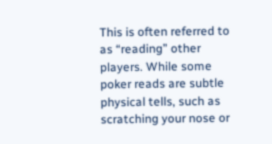This is often referred to as “reading” other players. While some poker reads are subtle physical tells, such as scratching your nose or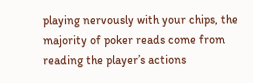playing nervously with your chips, the majority of poker reads come from reading the player’s actions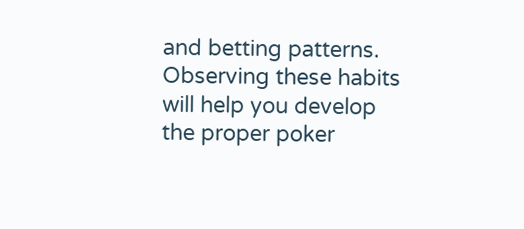and betting patterns. Observing these habits will help you develop the proper poker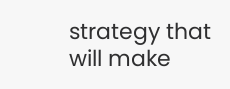strategy that will make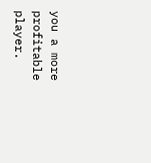you a more profitable player.